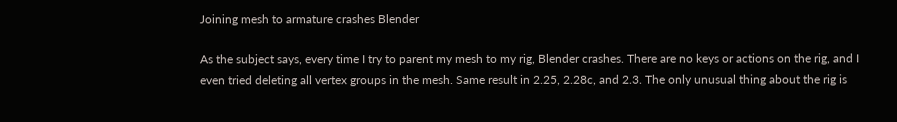Joining mesh to armature crashes Blender

As the subject says, every time I try to parent my mesh to my rig, Blender crashes. There are no keys or actions on the rig, and I even tried deleting all vertex groups in the mesh. Same result in 2.25, 2.28c, and 2.3. The only unusual thing about the rig is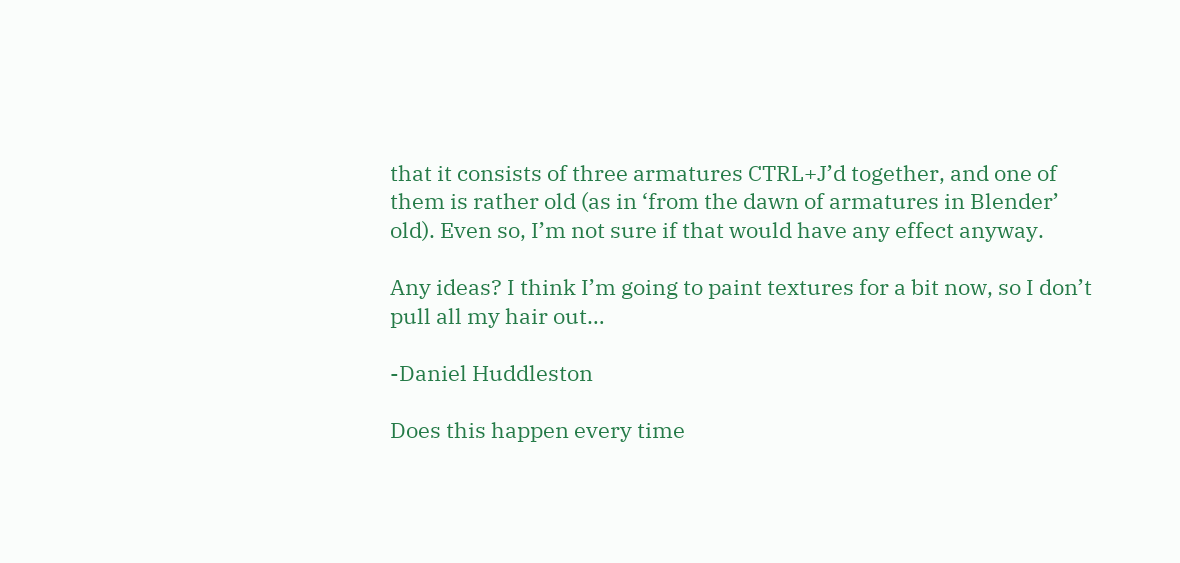that it consists of three armatures CTRL+J’d together, and one of them is rather old (as in ‘from the dawn of armatures in Blender’ old). Even so, I’m not sure if that would have any effect anyway.

Any ideas? I think I’m going to paint textures for a bit now, so I don’t pull all my hair out…

-Daniel Huddleston

Does this happen every time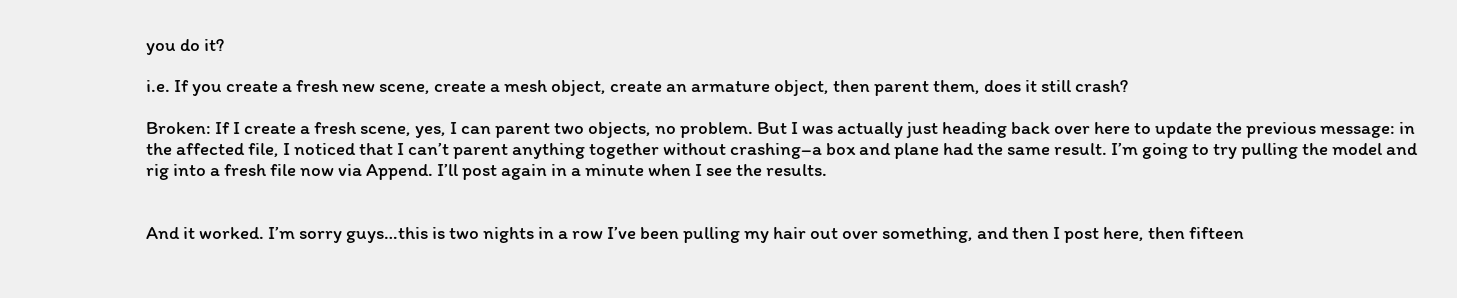you do it?

i.e. If you create a fresh new scene, create a mesh object, create an armature object, then parent them, does it still crash?

Broken: If I create a fresh scene, yes, I can parent two objects, no problem. But I was actually just heading back over here to update the previous message: in the affected file, I noticed that I can’t parent anything together without crashing–a box and plane had the same result. I’m going to try pulling the model and rig into a fresh file now via Append. I’ll post again in a minute when I see the results.


And it worked. I’m sorry guys…this is two nights in a row I’ve been pulling my hair out over something, and then I post here, then fifteen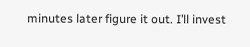minutes later figure it out. I’ll invest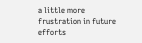a little more frustration in future efforts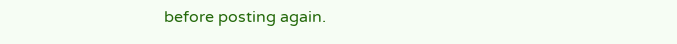before posting again.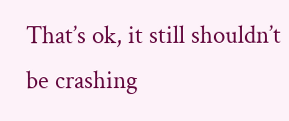That’s ok, it still shouldn’t be crashing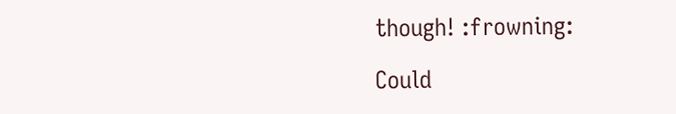though! :frowning:

Could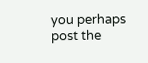you perhaps post the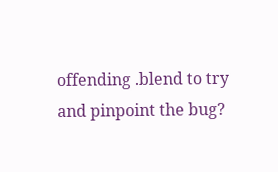offending .blend to try and pinpoint the bug?